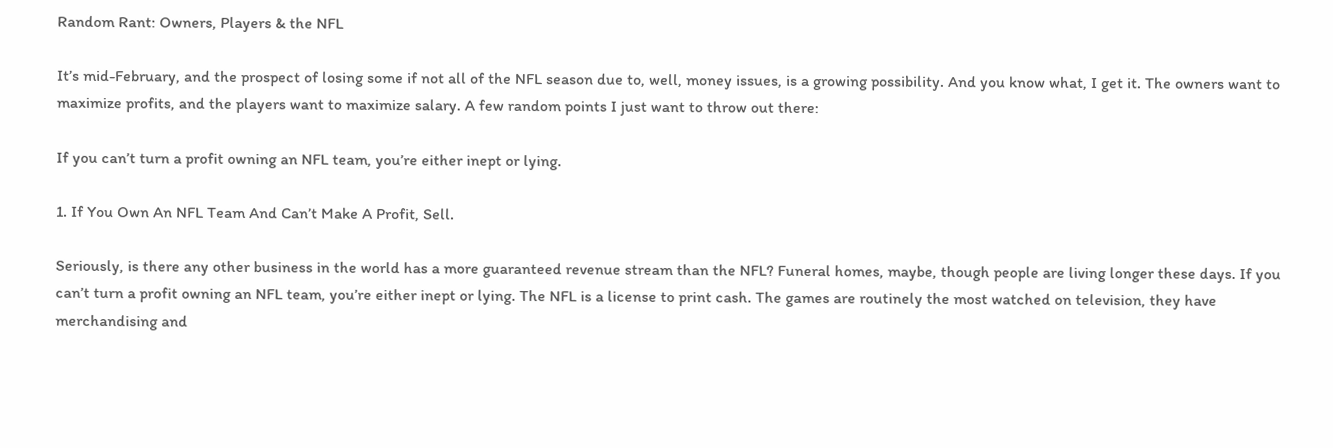Random Rant: Owners, Players & the NFL

It’s mid-February, and the prospect of losing some if not all of the NFL season due to, well, money issues, is a growing possibility. And you know what, I get it. The owners want to maximize profits, and the players want to maximize salary. A few random points I just want to throw out there:

If you can’t turn a profit owning an NFL team, you’re either inept or lying.

1. If You Own An NFL Team And Can’t Make A Profit, Sell.

Seriously, is there any other business in the world has a more guaranteed revenue stream than the NFL? Funeral homes, maybe, though people are living longer these days. If you can’t turn a profit owning an NFL team, you’re either inept or lying. The NFL is a license to print cash. The games are routinely the most watched on television, they have merchandising and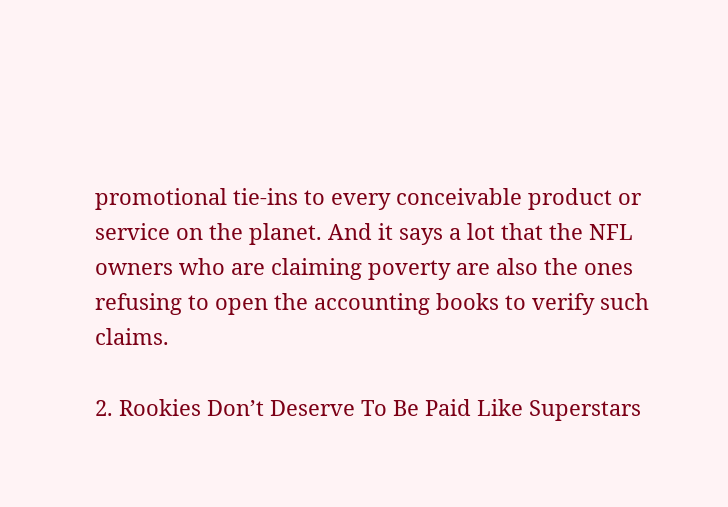promotional tie-ins to every conceivable product or service on the planet. And it says a lot that the NFL owners who are claiming poverty are also the ones refusing to open the accounting books to verify such claims.

2. Rookies Don’t Deserve To Be Paid Like Superstars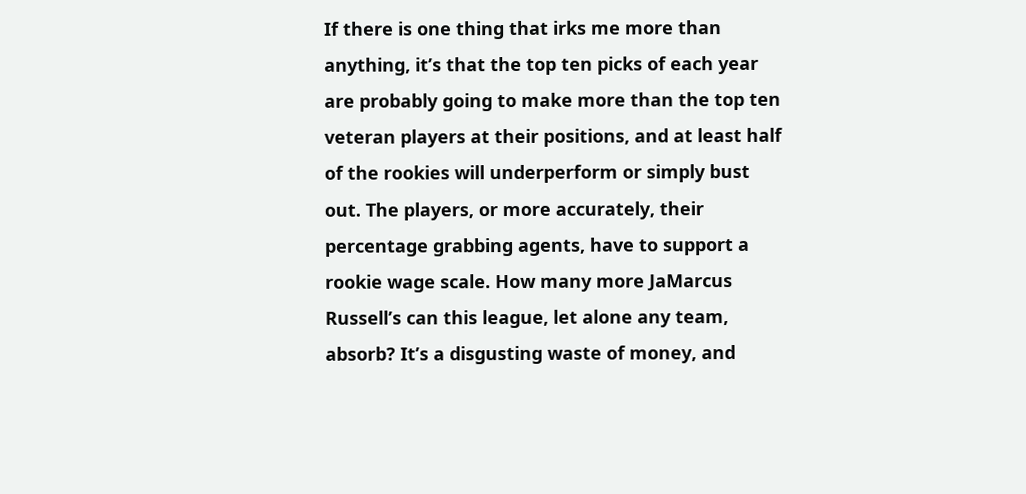If there is one thing that irks me more than anything, it’s that the top ten picks of each year are probably going to make more than the top ten veteran players at their positions, and at least half of the rookies will underperform or simply bust out. The players, or more accurately, their percentage grabbing agents, have to support a rookie wage scale. How many more JaMarcus Russell’s can this league, let alone any team, absorb? It’s a disgusting waste of money, and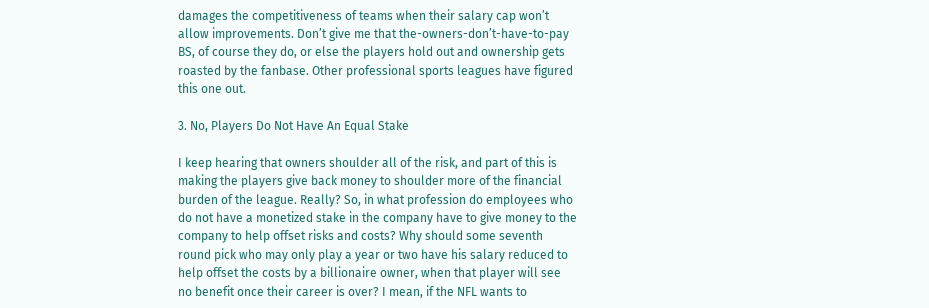damages the competitiveness of teams when their salary cap won’t allow improvements. Don’t give me that the-owners-don’t-have-to-pay BS, of course they do, or else the players hold out and ownership gets roasted by the fanbase. Other professional sports leagues have figured this one out.

3. No, Players Do Not Have An Equal Stake

I keep hearing that owners shoulder all of the risk, and part of this is making the players give back money to shoulder more of the financial burden of the league. Really? So, in what profession do employees who do not have a monetized stake in the company have to give money to the company to help offset risks and costs? Why should some seventh round pick who may only play a year or two have his salary reduced to help offset the costs by a billionaire owner, when that player will see no benefit once their career is over? I mean, if the NFL wants to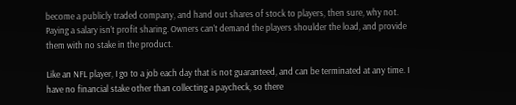become a publicly traded company, and hand out shares of stock to players, then sure, why not. Paying a salary isn’t profit sharing. Owners can’t demand the players shoulder the load, and provide them with no stake in the product.

Like an NFL player, I go to a job each day that is not guaranteed, and can be terminated at any time. I have no financial stake other than collecting a paycheck, so there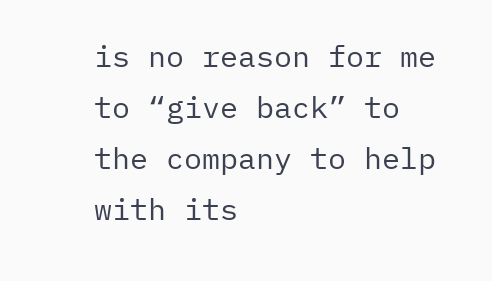is no reason for me to “give back” to the company to help with its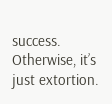success. Otherwise, it’s just extortion.